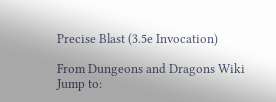Precise Blast (3.5e Invocation)

From Dungeons and Dragons Wiki
Jump to: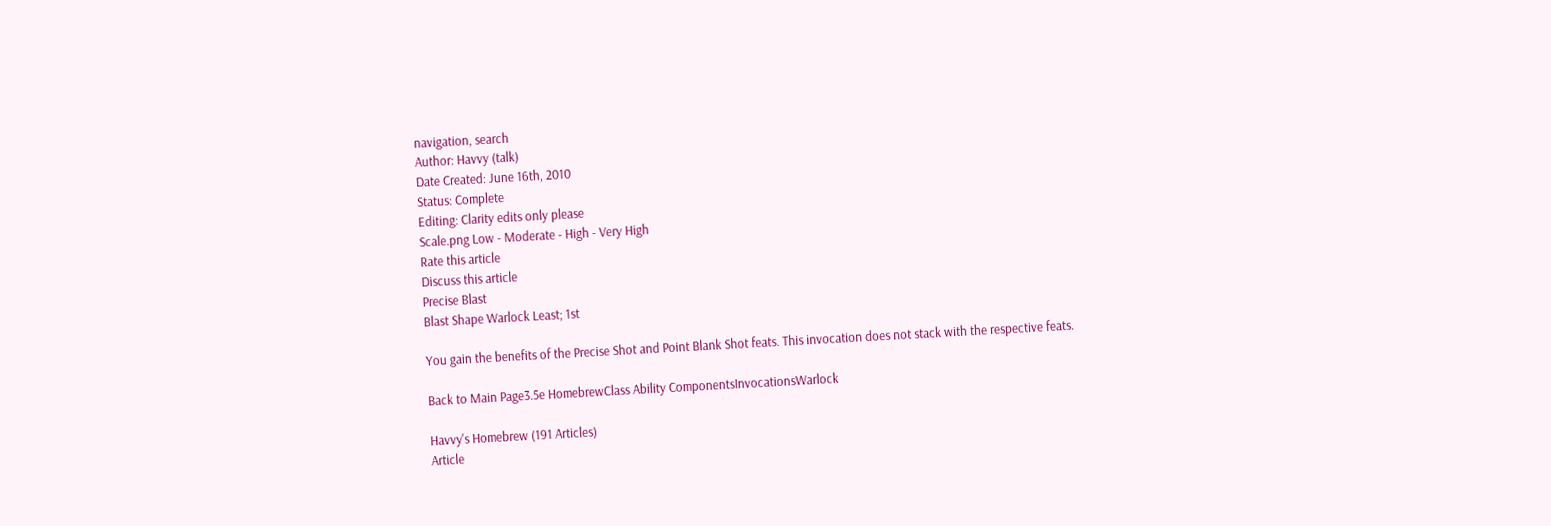navigation, search
Author: Havvy (talk)
Date Created: June 16th, 2010
Status: Complete
Editing: Clarity edits only please
Scale.png Low - Moderate - High - Very High
Rate this article
Discuss this article
Precise Blast
Blast Shape Warlock Least; 1st

You gain the benefits of the Precise Shot and Point Blank Shot feats. This invocation does not stack with the respective feats.

Back to Main Page3.5e HomebrewClass Ability ComponentsInvocationsWarlock

Havvy's Homebrew (191 Articles)
Article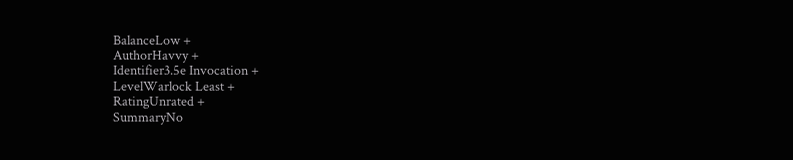BalanceLow +
AuthorHavvy +
Identifier3.5e Invocation +
LevelWarlock Least +
RatingUnrated +
SummaryNo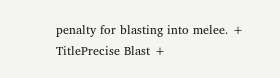penalty for blasting into melee. +
TitlePrecise Blast +